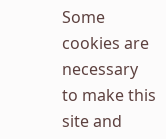Some cookies are necessary to make this site and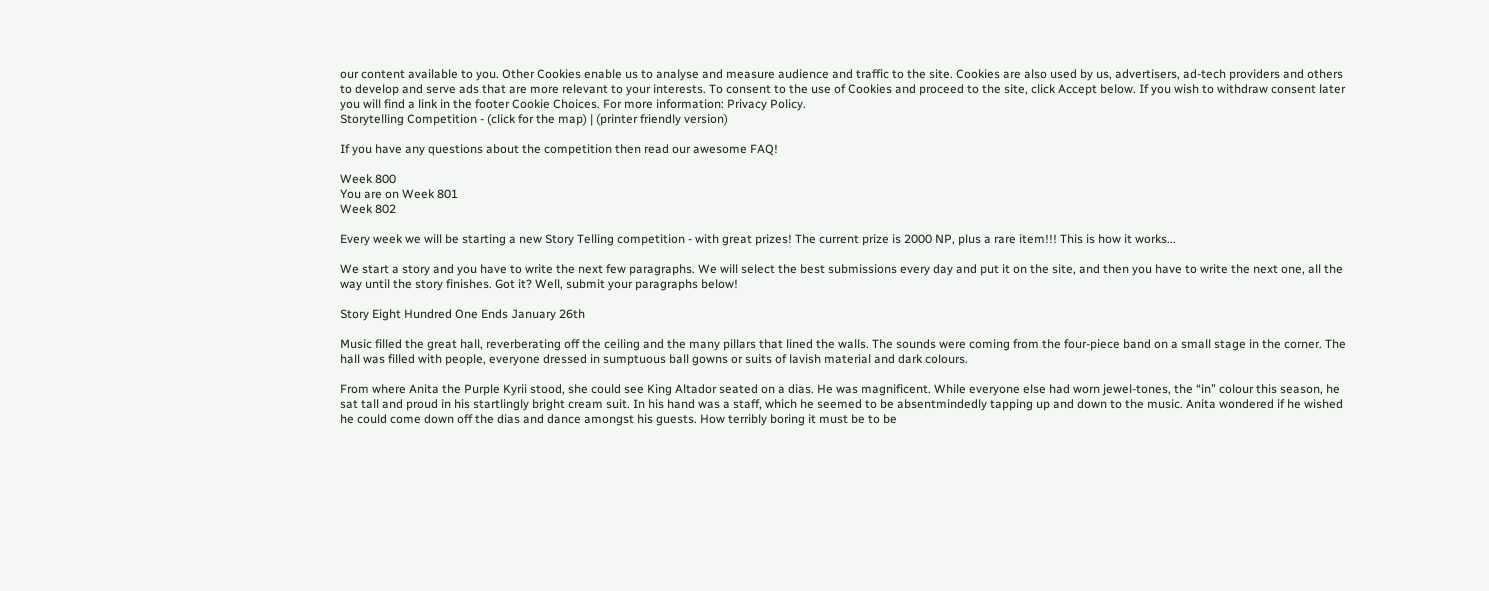our content available to you. Other Cookies enable us to analyse and measure audience and traffic to the site. Cookies are also used by us, advertisers, ad-tech providers and others to develop and serve ads that are more relevant to your interests. To consent to the use of Cookies and proceed to the site, click Accept below. If you wish to withdraw consent later you will find a link in the footer Cookie Choices. For more information: Privacy Policy.
Storytelling Competition - (click for the map) | (printer friendly version)

If you have any questions about the competition then read our awesome FAQ!

Week 800
You are on Week 801
Week 802

Every week we will be starting a new Story Telling competition - with great prizes! The current prize is 2000 NP, plus a rare item!!! This is how it works...

We start a story and you have to write the next few paragraphs. We will select the best submissions every day and put it on the site, and then you have to write the next one, all the way until the story finishes. Got it? Well, submit your paragraphs below!

Story Eight Hundred One Ends January 26th

Music filled the great hall, reverberating off the ceiling and the many pillars that lined the walls. The sounds were coming from the four-piece band on a small stage in the corner. The hall was filled with people, everyone dressed in sumptuous ball gowns or suits of lavish material and dark colours.

From where Anita the Purple Kyrii stood, she could see King Altador seated on a dias. He was magnificent. While everyone else had worn jewel-tones, the “in” colour this season, he sat tall and proud in his startlingly bright cream suit. In his hand was a staff, which he seemed to be absentmindedly tapping up and down to the music. Anita wondered if he wished he could come down off the dias and dance amongst his guests. How terribly boring it must be to be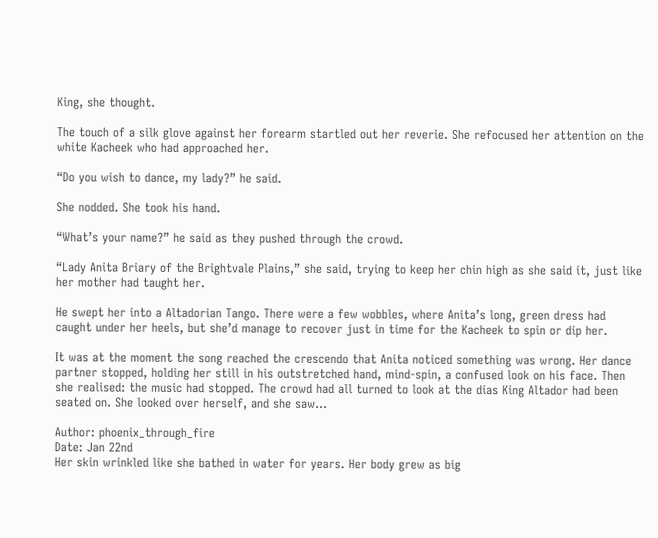King, she thought.

The touch of a silk glove against her forearm startled out her reverie. She refocused her attention on the white Kacheek who had approached her.

“Do you wish to dance, my lady?” he said.

She nodded. She took his hand.

“What’s your name?” he said as they pushed through the crowd.

“Lady Anita Briary of the Brightvale Plains,” she said, trying to keep her chin high as she said it, just like her mother had taught her.

He swept her into a Altadorian Tango. There were a few wobbles, where Anita’s long, green dress had caught under her heels, but she’d manage to recover just in time for the Kacheek to spin or dip her.

It was at the moment the song reached the crescendo that Anita noticed something was wrong. Her dance partner stopped, holding her still in his outstretched hand, mind-spin, a confused look on his face. Then she realised: the music had stopped. The crowd had all turned to look at the dias King Altador had been seated on. She looked over herself, and she saw...

Author: phoenix_through_fire
Date: Jan 22nd
Her skin wrinkled like she bathed in water for years. Her body grew as big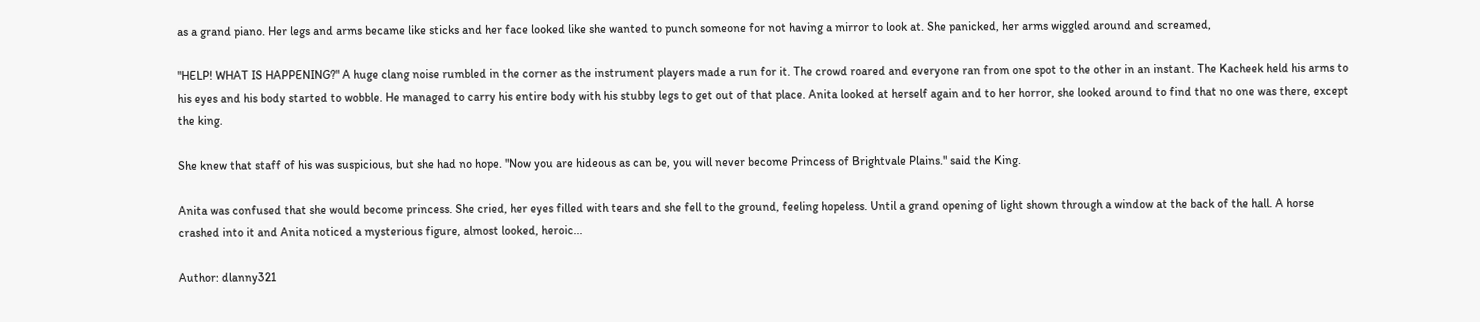as a grand piano. Her legs and arms became like sticks and her face looked like she wanted to punch someone for not having a mirror to look at. She panicked, her arms wiggled around and screamed,

"HELP! WHAT IS HAPPENING?" A huge clang noise rumbled in the corner as the instrument players made a run for it. The crowd roared and everyone ran from one spot to the other in an instant. The Kacheek held his arms to his eyes and his body started to wobble. He managed to carry his entire body with his stubby legs to get out of that place. Anita looked at herself again and to her horror, she looked around to find that no one was there, except the king.

She knew that staff of his was suspicious, but she had no hope. "Now you are hideous as can be, you will never become Princess of Brightvale Plains." said the King.

Anita was confused that she would become princess. She cried, her eyes filled with tears and she fell to the ground, feeling hopeless. Until a grand opening of light shown through a window at the back of the hall. A horse crashed into it and Anita noticed a mysterious figure, almost looked, heroic...

Author: dlanny321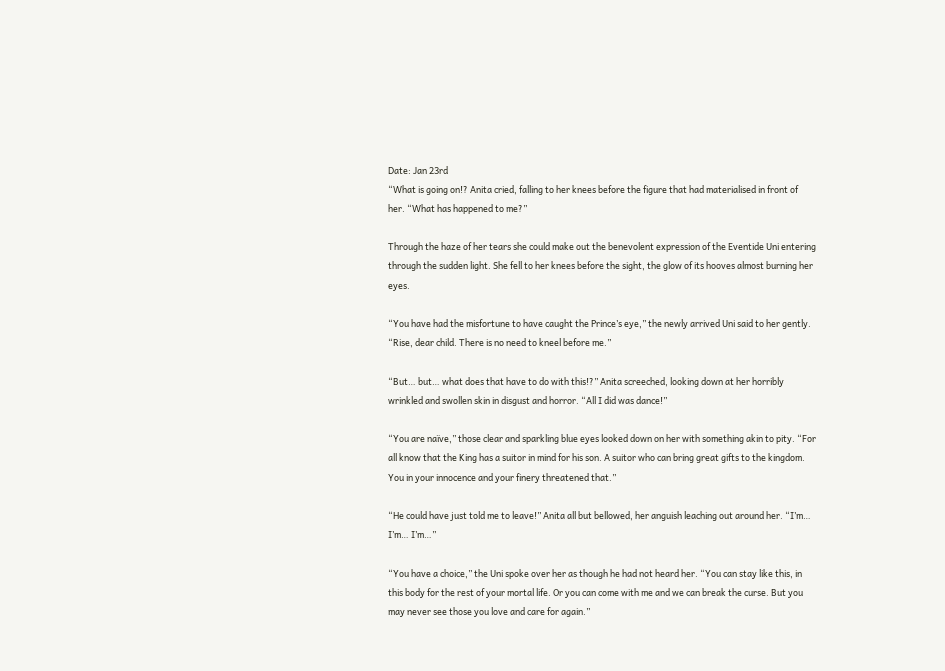Date: Jan 23rd
“What is going on!? Anita cried, falling to her knees before the figure that had materialised in front of her. “What has happened to me?”

Through the haze of her tears she could make out the benevolent expression of the Eventide Uni entering through the sudden light. She fell to her knees before the sight, the glow of its hooves almost burning her eyes.

“You have had the misfortune to have caught the Prince’s eye,” the newly arrived Uni said to her gently. “Rise, dear child. There is no need to kneel before me.”

“But… but… what does that have to do with this!?” Anita screeched, looking down at her horribly wrinkled and swollen skin in disgust and horror. “All I did was dance!”

“You are naïve,” those clear and sparkling blue eyes looked down on her with something akin to pity. “For all know that the King has a suitor in mind for his son. A suitor who can bring great gifts to the kingdom. You in your innocence and your finery threatened that.”

“He could have just told me to leave!” Anita all but bellowed, her anguish leaching out around her. “I’m… I’m… I’m…”

“You have a choice,” the Uni spoke over her as though he had not heard her. “You can stay like this, in this body for the rest of your mortal life. Or you can come with me and we can break the curse. But you may never see those you love and care for again.”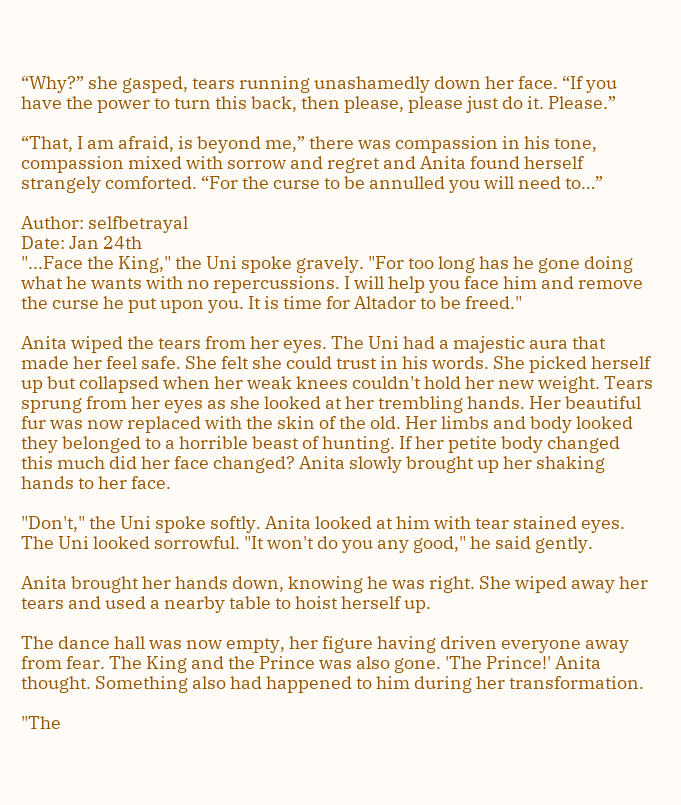“Why?” she gasped, tears running unashamedly down her face. “If you have the power to turn this back, then please, please just do it. Please.”

“That, I am afraid, is beyond me,” there was compassion in his tone, compassion mixed with sorrow and regret and Anita found herself strangely comforted. “For the curse to be annulled you will need to…”

Author: selfbetrayal
Date: Jan 24th
"...Face the King," the Uni spoke gravely. "For too long has he gone doing what he wants with no repercussions. I will help you face him and remove the curse he put upon you. It is time for Altador to be freed."

Anita wiped the tears from her eyes. The Uni had a majestic aura that made her feel safe. She felt she could trust in his words. She picked herself up but collapsed when her weak knees couldn't hold her new weight. Tears sprung from her eyes as she looked at her trembling hands. Her beautiful fur was now replaced with the skin of the old. Her limbs and body looked they belonged to a horrible beast of hunting. If her petite body changed this much did her face changed? Anita slowly brought up her shaking hands to her face.

"Don't," the Uni spoke softly. Anita looked at him with tear stained eyes. The Uni looked sorrowful. "It won't do you any good," he said gently.

Anita brought her hands down, knowing he was right. She wiped away her tears and used a nearby table to hoist herself up.

The dance hall was now empty, her figure having driven everyone away from fear. The King and the Prince was also gone. 'The Prince!' Anita thought. Something also had happened to him during her transformation.

"The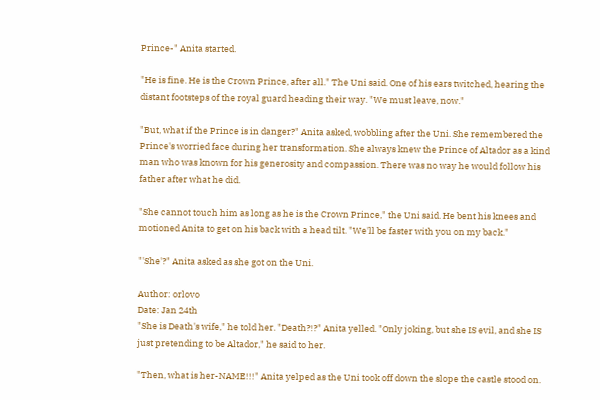Prince-" Anita started.

"He is fine. He is the Crown Prince, after all." The Uni said. One of his ears twitched, hearing the distant footsteps of the royal guard heading their way. "We must leave, now."

"But, what if the Prince is in danger?" Anita asked, wobbling after the Uni. She remembered the Prince's worried face during her transformation. She always knew the Prince of Altador as a kind man who was known for his generosity and compassion. There was no way he would follow his father after what he did.

"She cannot touch him as long as he is the Crown Prince," the Uni said. He bent his knees and motioned Anita to get on his back with a head tilt. "We'll be faster with you on my back."

"'She'?" Anita asked as she got on the Uni.

Author: orlovo
Date: Jan 24th
"She is Death's wife," he told her. "Death?!?" Anita yelled. "Only joking, but she IS evil, and she IS just pretending to be Altador," he said to her.

"Then, what is her-NAME!!!" Anita yelped as the Uni took off down the slope the castle stood on.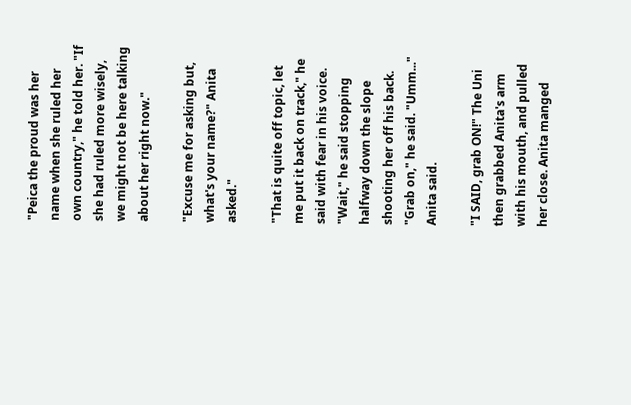"Peica the proud was her name when she ruled her own country," he told her. "If she had ruled more wisely, we might not be here talking about her right now."

"Excuse me for asking but, what's your name?" Anita asked."

"That is quite off topic, let me put it back on track," he said with fear in his voice. "Wait," he said stopping halfway down the slope shooting her off his back. "Grab on," he said. "Umm..." Anita said.

"I SAID, grab ON!" The Uni then grabbed Anita's arm with his mouth, and pulled her close. Anita manged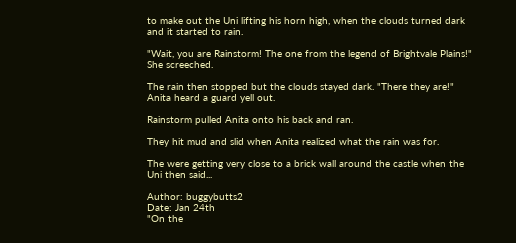to make out the Uni lifting his horn high, when the clouds turned dark and it started to rain.

"Wait, you are Rainstorm! The one from the legend of Brightvale Plains!" She screeched.

The rain then stopped but the clouds stayed dark. "There they are!" Anita heard a guard yell out.

Rainstorm pulled Anita onto his back and ran.

They hit mud and slid when Anita realized what the rain was for.

The were getting very close to a brick wall around the castle when the Uni then said...

Author: buggybutts2
Date: Jan 24th
"On the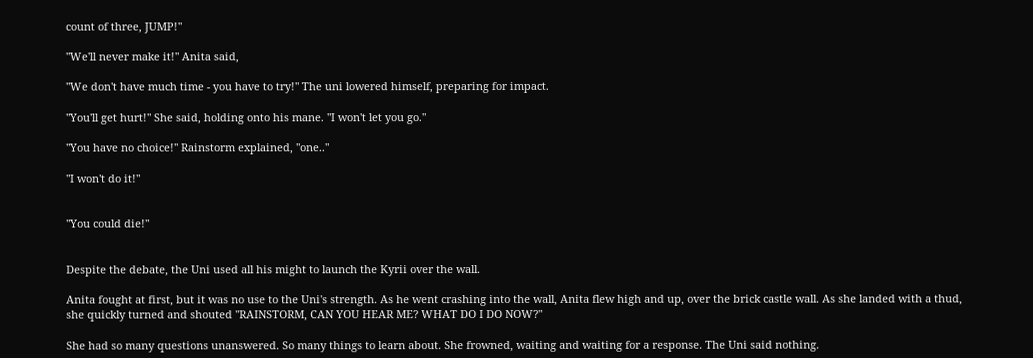count of three, JUMP!"

"We'll never make it!" Anita said,

"We don't have much time - you have to try!" The uni lowered himself, preparing for impact.

"You'll get hurt!" She said, holding onto his mane. "I won't let you go."

"You have no choice!" Rainstorm explained, "one.."

"I won't do it!"


"You could die!"


Despite the debate, the Uni used all his might to launch the Kyrii over the wall.

Anita fought at first, but it was no use to the Uni's strength. As he went crashing into the wall, Anita flew high and up, over the brick castle wall. As she landed with a thud, she quickly turned and shouted "RAINSTORM, CAN YOU HEAR ME? WHAT DO I DO NOW?"

She had so many questions unanswered. So many things to learn about. She frowned, waiting and waiting for a response. The Uni said nothing.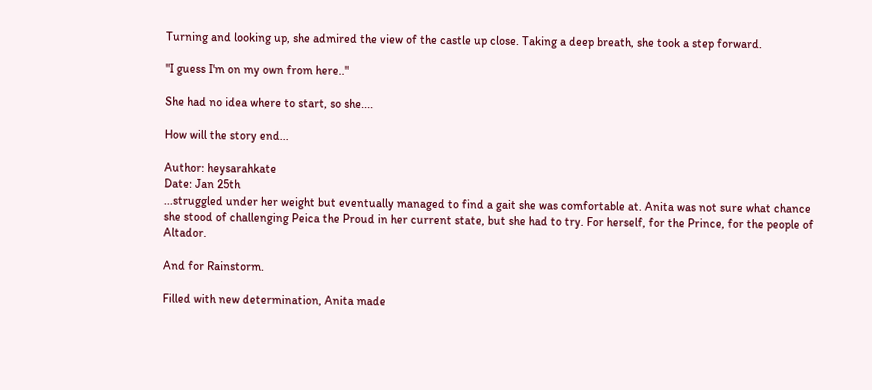Turning and looking up, she admired the view of the castle up close. Taking a deep breath, she took a step forward.

"I guess I'm on my own from here.."

She had no idea where to start, so she....

How will the story end...

Author: heysarahkate
Date: Jan 25th
...struggled under her weight but eventually managed to find a gait she was comfortable at. Anita was not sure what chance she stood of challenging Peica the Proud in her current state, but she had to try. For herself, for the Prince, for the people of Altador.

And for Rainstorm.

Filled with new determination, Anita made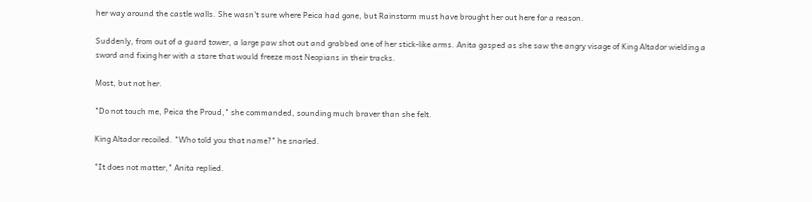her way around the castle walls. She wasn't sure where Peica had gone, but Rainstorm must have brought her out here for a reason.

Suddenly, from out of a guard tower, a large paw shot out and grabbed one of her stick-like arms. Anita gasped as she saw the angry visage of King Altador wielding a sword and fixing her with a stare that would freeze most Neopians in their tracks.

Most, but not her.

"Do not touch me, Peica the Proud," she commanded, sounding much braver than she felt.

King Altador recoiled. "Who told you that name?" he snarled.

"It does not matter," Anita replied.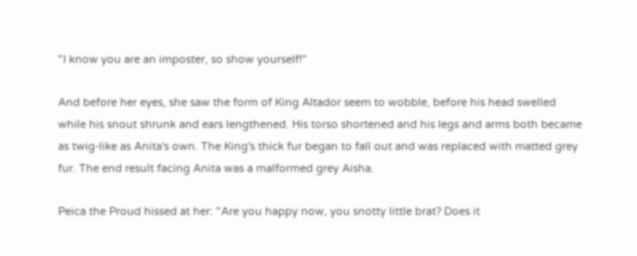"I know you are an imposter, so show yourself!"

And before her eyes, she saw the form of King Altador seem to wobble, before his head swelled while his snout shrunk and ears lengthened. His torso shortened and his legs and arms both became as twig-like as Anita's own. The King's thick fur began to fall out and was replaced with matted grey fur. The end result facing Anita was a malformed grey Aisha.

Peica the Proud hissed at her: "Are you happy now, you snotty little brat? Does it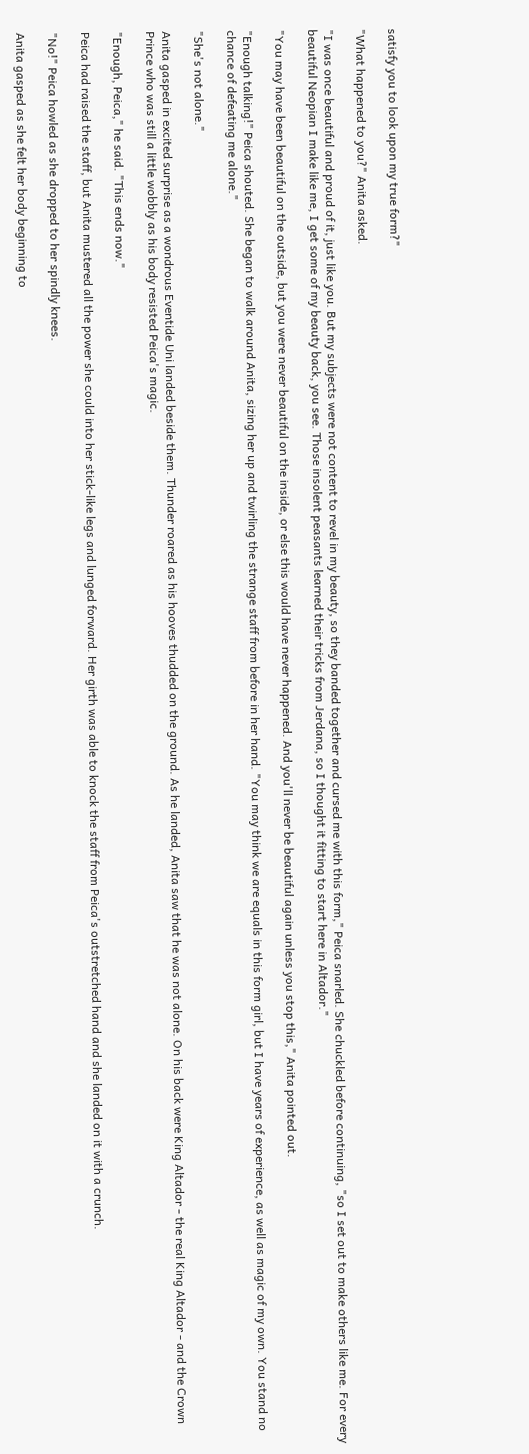satisfy you to look upon my true form?"

"What happened to you?" Anita asked.

"I was once beautiful and proud of it, just like you. But my subjects were not content to revel in my beauty, so they banded together and cursed me with this form," Peica snarled. She chuckled before continuing, "so I set out to make others like me. For every beautiful Neopian I make like me, I get some of my beauty back, you see. Those insolent peasants learned their tricks from Jerdana, so I thought it fitting to start here in Altador."

"You may have been beautiful on the outside, but you were never beautiful on the inside, or else this would have never happened. And you'll never be beautiful again unless you stop this," Anita pointed out.

"Enough talking!" Peica shouted. She began to walk around Anita, sizing her up and twirling the strange staff from before in her hand. "You may think we are equals in this form girl, but I have years of experience, as well as magic of my own. You stand no chance of defeating me alone."

"She's not alone."

Anita gasped in excited surprise as a wondrous Eventide Uni landed beside them. Thunder roared as his hooves thudded on the ground. As he landed, Anita saw that he was not alone. On his back were King Altador - the real King Altador - and the Crown Prince who was still a little wobbly as his body resisted Peica's magic.

"Enough, Peica," he said. "This ends now."

Peica had raised the staff, but Anita mustered all the power she could into her stick-like legs and lunged forward. Her girth was able to knock the staff from Peica's outstretched hand and she landed on it with a crunch.

"No!" Peica howled as she dropped to her spindly knees.

Anita gasped as she felt her body beginning to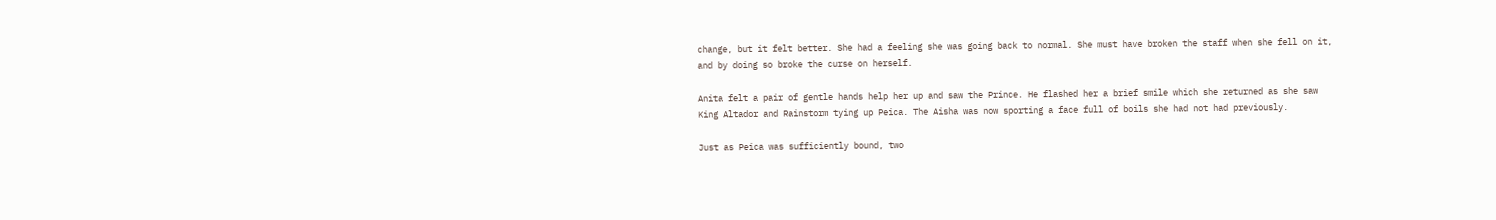change, but it felt better. She had a feeling she was going back to normal. She must have broken the staff when she fell on it, and by doing so broke the curse on herself.

Anita felt a pair of gentle hands help her up and saw the Prince. He flashed her a brief smile which she returned as she saw King Altador and Rainstorm tying up Peica. The Aisha was now sporting a face full of boils she had not had previously.

Just as Peica was sufficiently bound, two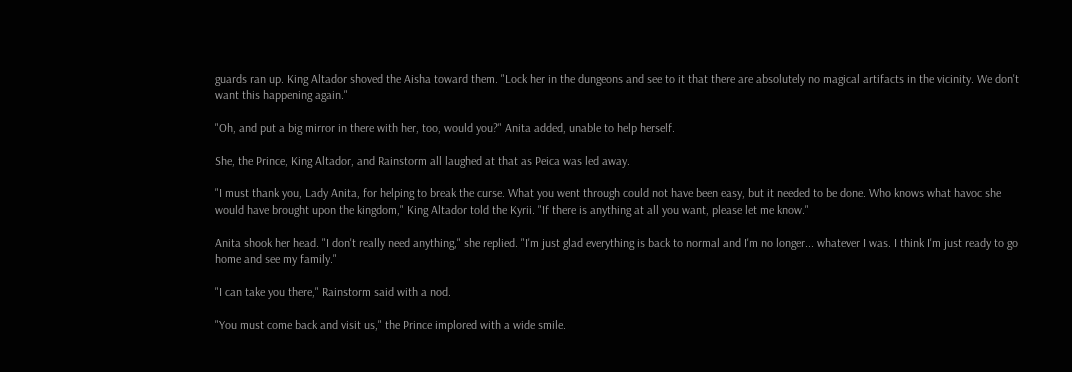guards ran up. King Altador shoved the Aisha toward them. "Lock her in the dungeons and see to it that there are absolutely no magical artifacts in the vicinity. We don't want this happening again."

"Oh, and put a big mirror in there with her, too, would you?" Anita added, unable to help herself.

She, the Prince, King Altador, and Rainstorm all laughed at that as Peica was led away.

"I must thank you, Lady Anita, for helping to break the curse. What you went through could not have been easy, but it needed to be done. Who knows what havoc she would have brought upon the kingdom," King Altador told the Kyrii. "If there is anything at all you want, please let me know."

Anita shook her head. "I don't really need anything," she replied. "I'm just glad everything is back to normal and I'm no longer... whatever I was. I think I'm just ready to go home and see my family."

"I can take you there," Rainstorm said with a nod.

"You must come back and visit us," the Prince implored with a wide smile.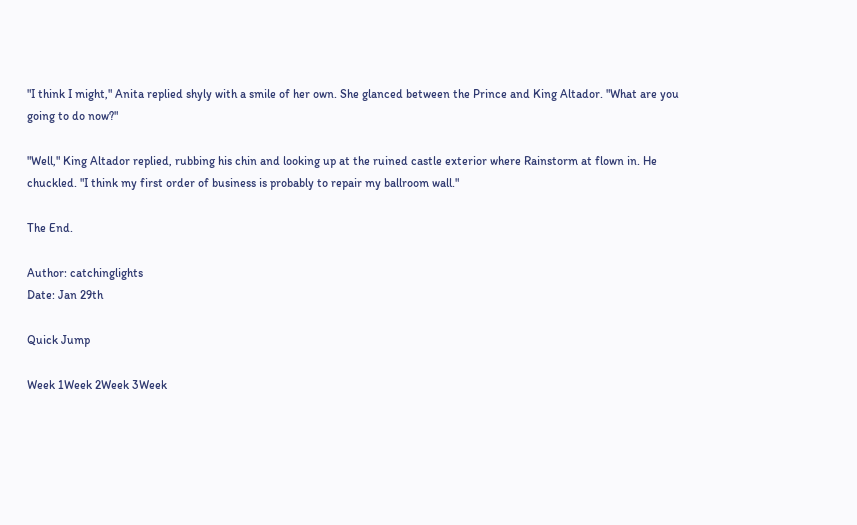"I think I might," Anita replied shyly with a smile of her own. She glanced between the Prince and King Altador. "What are you going to do now?"

"Well," King Altador replied, rubbing his chin and looking up at the ruined castle exterior where Rainstorm at flown in. He chuckled. "I think my first order of business is probably to repair my ballroom wall."

The End.

Author: catchinglights
Date: Jan 29th

Quick Jump

Week 1Week 2Week 3Week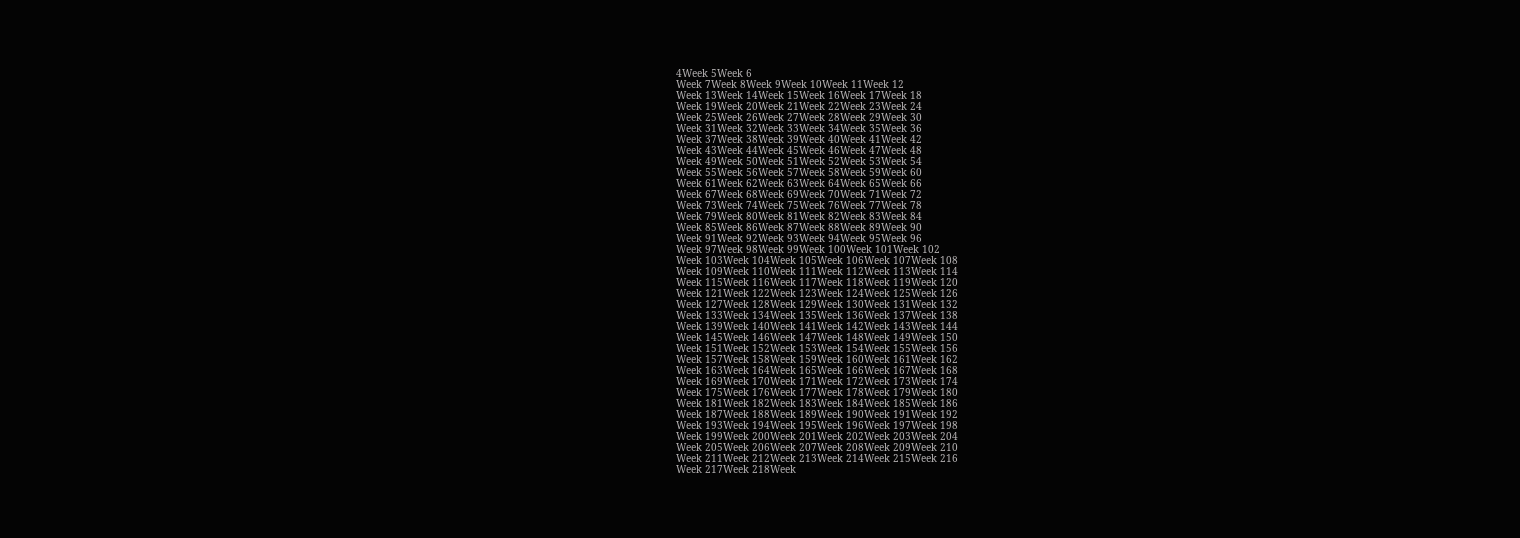4Week 5Week 6
Week 7Week 8Week 9Week 10Week 11Week 12
Week 13Week 14Week 15Week 16Week 17Week 18
Week 19Week 20Week 21Week 22Week 23Week 24
Week 25Week 26Week 27Week 28Week 29Week 30
Week 31Week 32Week 33Week 34Week 35Week 36
Week 37Week 38Week 39Week 40Week 41Week 42
Week 43Week 44Week 45Week 46Week 47Week 48
Week 49Week 50Week 51Week 52Week 53Week 54
Week 55Week 56Week 57Week 58Week 59Week 60
Week 61Week 62Week 63Week 64Week 65Week 66
Week 67Week 68Week 69Week 70Week 71Week 72
Week 73Week 74Week 75Week 76Week 77Week 78
Week 79Week 80Week 81Week 82Week 83Week 84
Week 85Week 86Week 87Week 88Week 89Week 90
Week 91Week 92Week 93Week 94Week 95Week 96
Week 97Week 98Week 99Week 100Week 101Week 102
Week 103Week 104Week 105Week 106Week 107Week 108
Week 109Week 110Week 111Week 112Week 113Week 114
Week 115Week 116Week 117Week 118Week 119Week 120
Week 121Week 122Week 123Week 124Week 125Week 126
Week 127Week 128Week 129Week 130Week 131Week 132
Week 133Week 134Week 135Week 136Week 137Week 138
Week 139Week 140Week 141Week 142Week 143Week 144
Week 145Week 146Week 147Week 148Week 149Week 150
Week 151Week 152Week 153Week 154Week 155Week 156
Week 157Week 158Week 159Week 160Week 161Week 162
Week 163Week 164Week 165Week 166Week 167Week 168
Week 169Week 170Week 171Week 172Week 173Week 174
Week 175Week 176Week 177Week 178Week 179Week 180
Week 181Week 182Week 183Week 184Week 185Week 186
Week 187Week 188Week 189Week 190Week 191Week 192
Week 193Week 194Week 195Week 196Week 197Week 198
Week 199Week 200Week 201Week 202Week 203Week 204
Week 205Week 206Week 207Week 208Week 209Week 210
Week 211Week 212Week 213Week 214Week 215Week 216
Week 217Week 218Week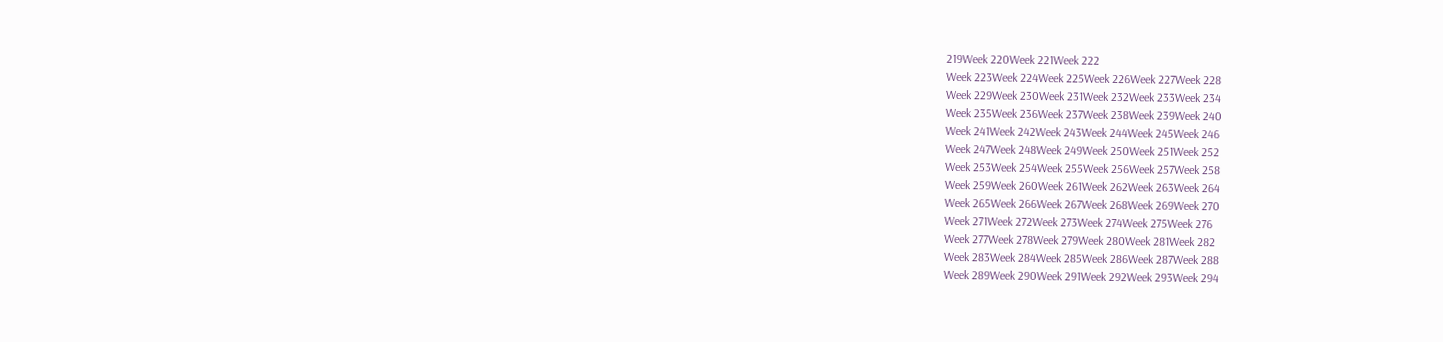219Week 220Week 221Week 222
Week 223Week 224Week 225Week 226Week 227Week 228
Week 229Week 230Week 231Week 232Week 233Week 234
Week 235Week 236Week 237Week 238Week 239Week 240
Week 241Week 242Week 243Week 244Week 245Week 246
Week 247Week 248Week 249Week 250Week 251Week 252
Week 253Week 254Week 255Week 256Week 257Week 258
Week 259Week 260Week 261Week 262Week 263Week 264
Week 265Week 266Week 267Week 268Week 269Week 270
Week 271Week 272Week 273Week 274Week 275Week 276
Week 277Week 278Week 279Week 280Week 281Week 282
Week 283Week 284Week 285Week 286Week 287Week 288
Week 289Week 290Week 291Week 292Week 293Week 294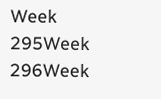Week 295Week 296Week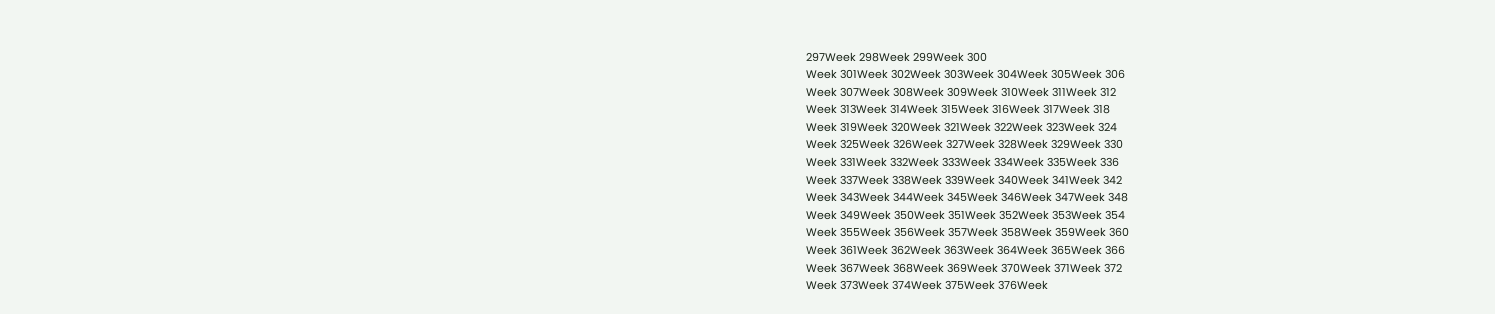297Week 298Week 299Week 300
Week 301Week 302Week 303Week 304Week 305Week 306
Week 307Week 308Week 309Week 310Week 311Week 312
Week 313Week 314Week 315Week 316Week 317Week 318
Week 319Week 320Week 321Week 322Week 323Week 324
Week 325Week 326Week 327Week 328Week 329Week 330
Week 331Week 332Week 333Week 334Week 335Week 336
Week 337Week 338Week 339Week 340Week 341Week 342
Week 343Week 344Week 345Week 346Week 347Week 348
Week 349Week 350Week 351Week 352Week 353Week 354
Week 355Week 356Week 357Week 358Week 359Week 360
Week 361Week 362Week 363Week 364Week 365Week 366
Week 367Week 368Week 369Week 370Week 371Week 372
Week 373Week 374Week 375Week 376Week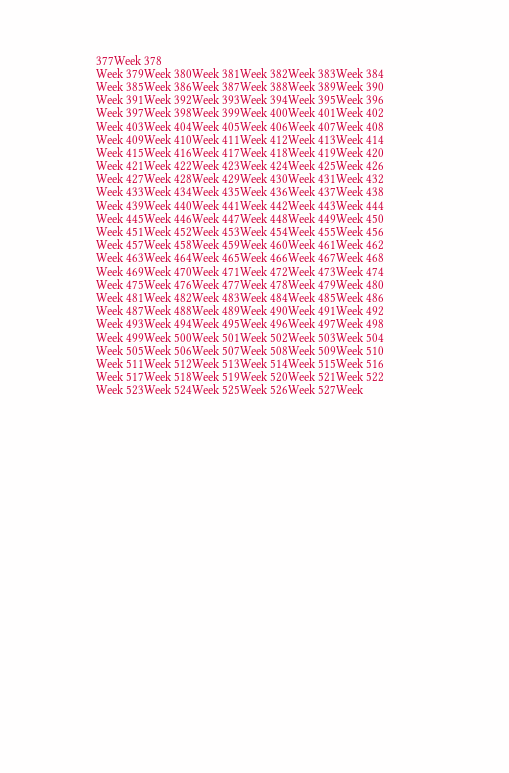377Week 378
Week 379Week 380Week 381Week 382Week 383Week 384
Week 385Week 386Week 387Week 388Week 389Week 390
Week 391Week 392Week 393Week 394Week 395Week 396
Week 397Week 398Week 399Week 400Week 401Week 402
Week 403Week 404Week 405Week 406Week 407Week 408
Week 409Week 410Week 411Week 412Week 413Week 414
Week 415Week 416Week 417Week 418Week 419Week 420
Week 421Week 422Week 423Week 424Week 425Week 426
Week 427Week 428Week 429Week 430Week 431Week 432
Week 433Week 434Week 435Week 436Week 437Week 438
Week 439Week 440Week 441Week 442Week 443Week 444
Week 445Week 446Week 447Week 448Week 449Week 450
Week 451Week 452Week 453Week 454Week 455Week 456
Week 457Week 458Week 459Week 460Week 461Week 462
Week 463Week 464Week 465Week 466Week 467Week 468
Week 469Week 470Week 471Week 472Week 473Week 474
Week 475Week 476Week 477Week 478Week 479Week 480
Week 481Week 482Week 483Week 484Week 485Week 486
Week 487Week 488Week 489Week 490Week 491Week 492
Week 493Week 494Week 495Week 496Week 497Week 498
Week 499Week 500Week 501Week 502Week 503Week 504
Week 505Week 506Week 507Week 508Week 509Week 510
Week 511Week 512Week 513Week 514Week 515Week 516
Week 517Week 518Week 519Week 520Week 521Week 522
Week 523Week 524Week 525Week 526Week 527Week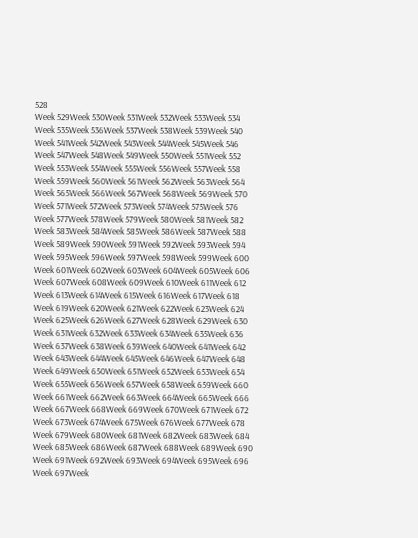528
Week 529Week 530Week 531Week 532Week 533Week 534
Week 535Week 536Week 537Week 538Week 539Week 540
Week 541Week 542Week 543Week 544Week 545Week 546
Week 547Week 548Week 549Week 550Week 551Week 552
Week 553Week 554Week 555Week 556Week 557Week 558
Week 559Week 560Week 561Week 562Week 563Week 564
Week 565Week 566Week 567Week 568Week 569Week 570
Week 571Week 572Week 573Week 574Week 575Week 576
Week 577Week 578Week 579Week 580Week 581Week 582
Week 583Week 584Week 585Week 586Week 587Week 588
Week 589Week 590Week 591Week 592Week 593Week 594
Week 595Week 596Week 597Week 598Week 599Week 600
Week 601Week 602Week 603Week 604Week 605Week 606
Week 607Week 608Week 609Week 610Week 611Week 612
Week 613Week 614Week 615Week 616Week 617Week 618
Week 619Week 620Week 621Week 622Week 623Week 624
Week 625Week 626Week 627Week 628Week 629Week 630
Week 631Week 632Week 633Week 634Week 635Week 636
Week 637Week 638Week 639Week 640Week 641Week 642
Week 643Week 644Week 645Week 646Week 647Week 648
Week 649Week 650Week 651Week 652Week 653Week 654
Week 655Week 656Week 657Week 658Week 659Week 660
Week 661Week 662Week 663Week 664Week 665Week 666
Week 667Week 668Week 669Week 670Week 671Week 672
Week 673Week 674Week 675Week 676Week 677Week 678
Week 679Week 680Week 681Week 682Week 683Week 684
Week 685Week 686Week 687Week 688Week 689Week 690
Week 691Week 692Week 693Week 694Week 695Week 696
Week 697Week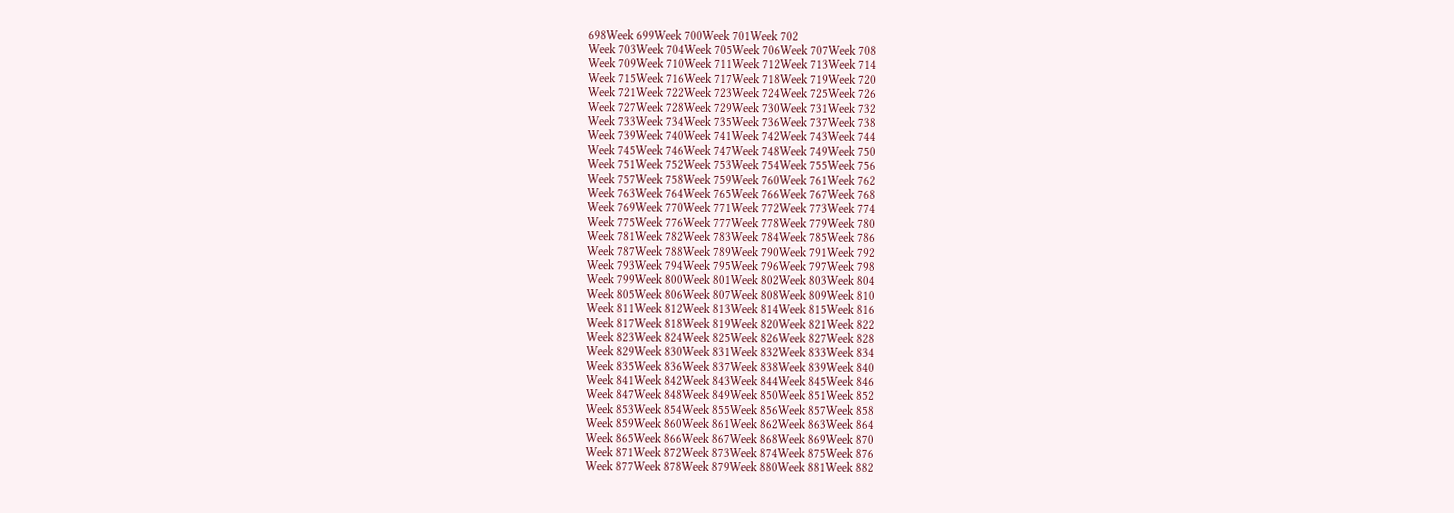698Week 699Week 700Week 701Week 702
Week 703Week 704Week 705Week 706Week 707Week 708
Week 709Week 710Week 711Week 712Week 713Week 714
Week 715Week 716Week 717Week 718Week 719Week 720
Week 721Week 722Week 723Week 724Week 725Week 726
Week 727Week 728Week 729Week 730Week 731Week 732
Week 733Week 734Week 735Week 736Week 737Week 738
Week 739Week 740Week 741Week 742Week 743Week 744
Week 745Week 746Week 747Week 748Week 749Week 750
Week 751Week 752Week 753Week 754Week 755Week 756
Week 757Week 758Week 759Week 760Week 761Week 762
Week 763Week 764Week 765Week 766Week 767Week 768
Week 769Week 770Week 771Week 772Week 773Week 774
Week 775Week 776Week 777Week 778Week 779Week 780
Week 781Week 782Week 783Week 784Week 785Week 786
Week 787Week 788Week 789Week 790Week 791Week 792
Week 793Week 794Week 795Week 796Week 797Week 798
Week 799Week 800Week 801Week 802Week 803Week 804
Week 805Week 806Week 807Week 808Week 809Week 810
Week 811Week 812Week 813Week 814Week 815Week 816
Week 817Week 818Week 819Week 820Week 821Week 822
Week 823Week 824Week 825Week 826Week 827Week 828
Week 829Week 830Week 831Week 832Week 833Week 834
Week 835Week 836Week 837Week 838Week 839Week 840
Week 841Week 842Week 843Week 844Week 845Week 846
Week 847Week 848Week 849Week 850Week 851Week 852
Week 853Week 854Week 855Week 856Week 857Week 858
Week 859Week 860Week 861Week 862Week 863Week 864
Week 865Week 866Week 867Week 868Week 869Week 870
Week 871Week 872Week 873Week 874Week 875Week 876
Week 877Week 878Week 879Week 880Week 881Week 882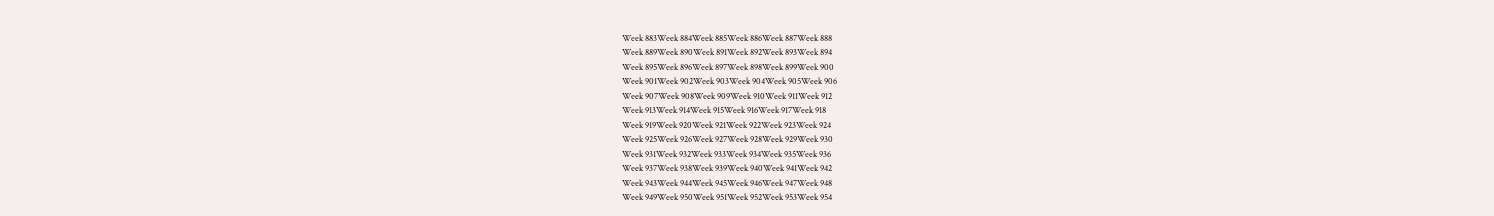Week 883Week 884Week 885Week 886Week 887Week 888
Week 889Week 890Week 891Week 892Week 893Week 894
Week 895Week 896Week 897Week 898Week 899Week 900
Week 901Week 902Week 903Week 904Week 905Week 906
Week 907Week 908Week 909Week 910Week 911Week 912
Week 913Week 914Week 915Week 916Week 917Week 918
Week 919Week 920Week 921Week 922Week 923Week 924
Week 925Week 926Week 927Week 928Week 929Week 930
Week 931Week 932Week 933Week 934Week 935Week 936
Week 937Week 938Week 939Week 940Week 941Week 942
Week 943Week 944Week 945Week 946Week 947Week 948
Week 949Week 950Week 951Week 952Week 953Week 954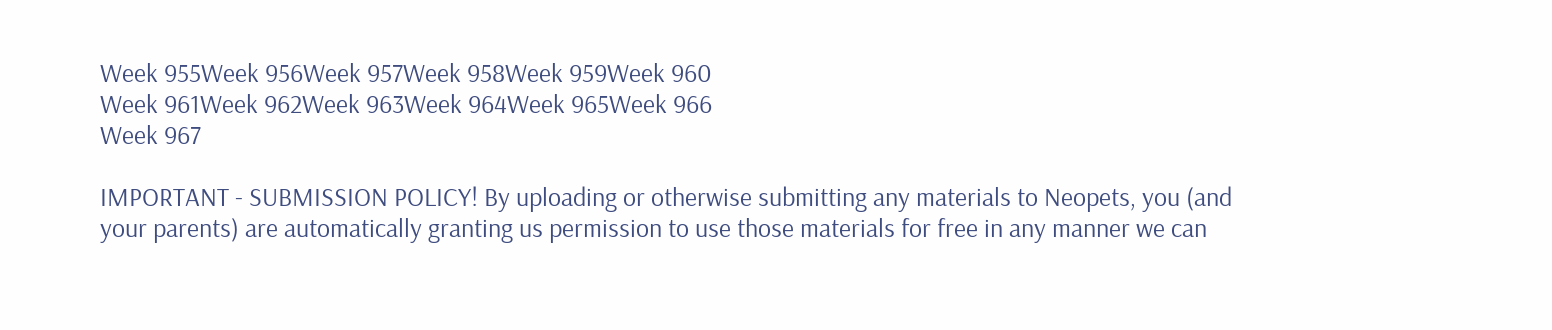Week 955Week 956Week 957Week 958Week 959Week 960
Week 961Week 962Week 963Week 964Week 965Week 966
Week 967

IMPORTANT - SUBMISSION POLICY! By uploading or otherwise submitting any materials to Neopets, you (and your parents) are automatically granting us permission to use those materials for free in any manner we can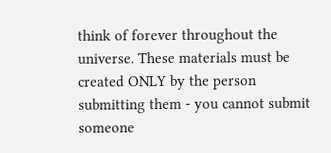think of forever throughout the universe. These materials must be created ONLY by the person submitting them - you cannot submit someone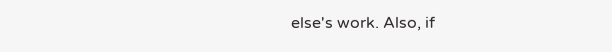else's work. Also, if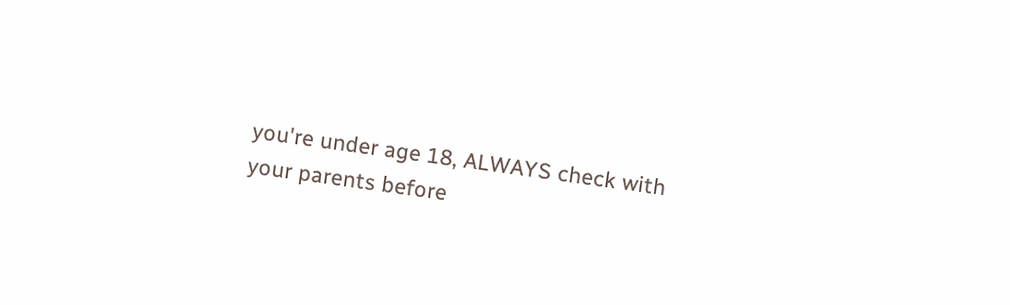you're under age 18, ALWAYS check with your parents before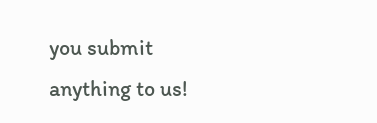you submit anything to us!